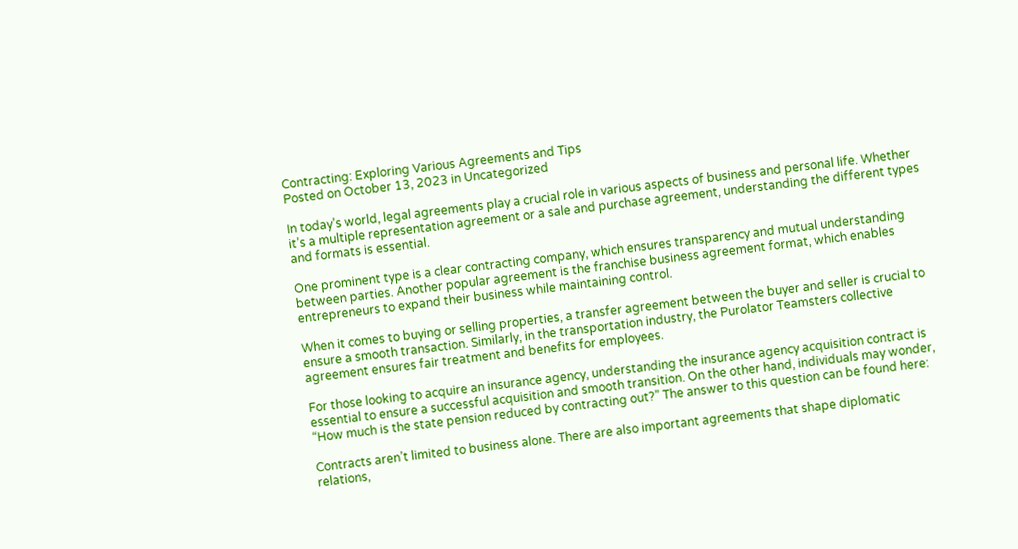Contracting: Exploring Various Agreements and Tips
Posted on October 13, 2023 in Uncategorized

In today’s world, legal agreements play a crucial role in various aspects of business and personal life. Whether it’s a multiple representation agreement or a sale and purchase agreement, understanding the different types and formats is essential.

One prominent type is a clear contracting company, which ensures transparency and mutual understanding between parties. Another popular agreement is the franchise business agreement format, which enables entrepreneurs to expand their business while maintaining control.

When it comes to buying or selling properties, a transfer agreement between the buyer and seller is crucial to ensure a smooth transaction. Similarly, in the transportation industry, the Purolator Teamsters collective agreement ensures fair treatment and benefits for employees.

For those looking to acquire an insurance agency, understanding the insurance agency acquisition contract is essential to ensure a successful acquisition and smooth transition. On the other hand, individuals may wonder, “How much is the state pension reduced by contracting out?” The answer to this question can be found here:

Contracts aren’t limited to business alone. There are also important agreements that shape diplomatic relations,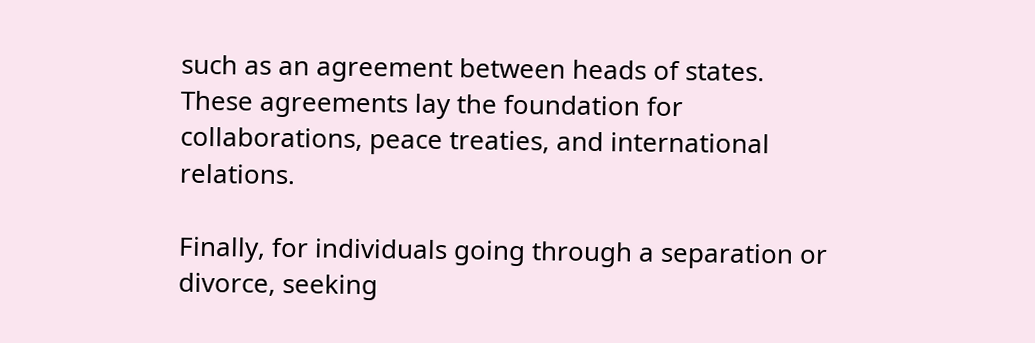such as an agreement between heads of states. These agreements lay the foundation for collaborations, peace treaties, and international relations.

Finally, for individuals going through a separation or divorce, seeking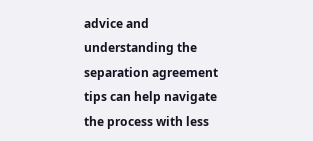advice and understanding the separation agreement tips can help navigate the process with less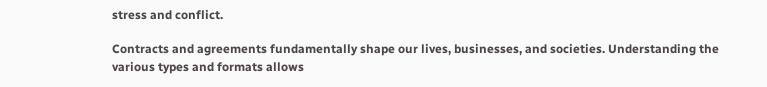stress and conflict.

Contracts and agreements fundamentally shape our lives, businesses, and societies. Understanding the various types and formats allows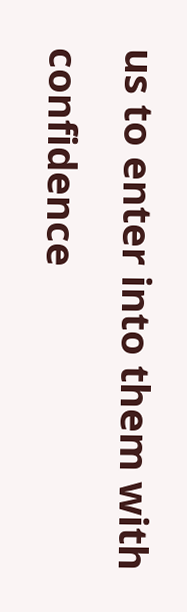us to enter into them with confidence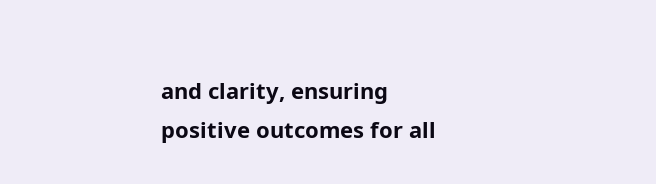and clarity, ensuring positive outcomes for all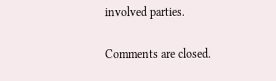involved parties.

Comments are closed.